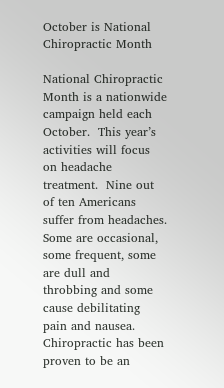October is National Chiropractic Month

National Chiropractic Month is a nationwide campaign held each October.  This year’s activities will focus on headache treatment.  Nine out of ten Americans suffer from headaches.  Some are occasional, some frequent, some are dull and throbbing and some cause debilitating pain and nausea.  Chiropractic has been proven to be an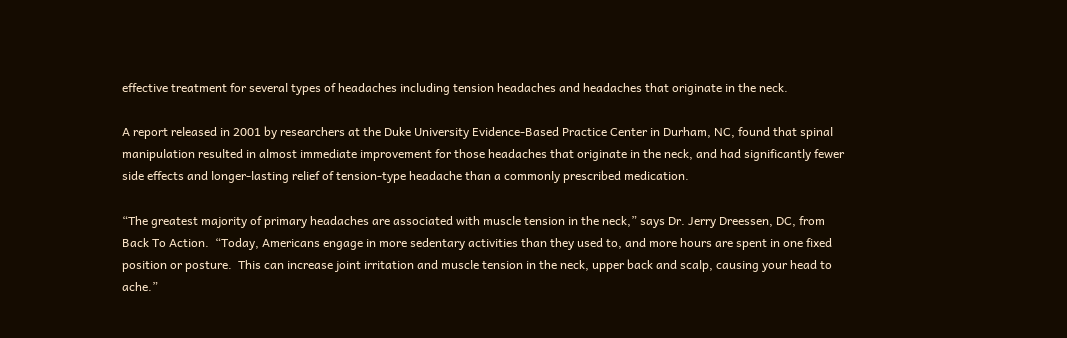effective treatment for several types of headaches including tension headaches and headaches that originate in the neck.

A report released in 2001 by researchers at the Duke University Evidence-Based Practice Center in Durham, NC, found that spinal manipulation resulted in almost immediate improvement for those headaches that originate in the neck, and had significantly fewer side effects and longer-lasting relief of tension-type headache than a commonly prescribed medication.

“The greatest majority of primary headaches are associated with muscle tension in the neck,” says Dr. Jerry Dreessen, DC, from Back To Action.  “Today, Americans engage in more sedentary activities than they used to, and more hours are spent in one fixed position or posture.  This can increase joint irritation and muscle tension in the neck, upper back and scalp, causing your head to ache.”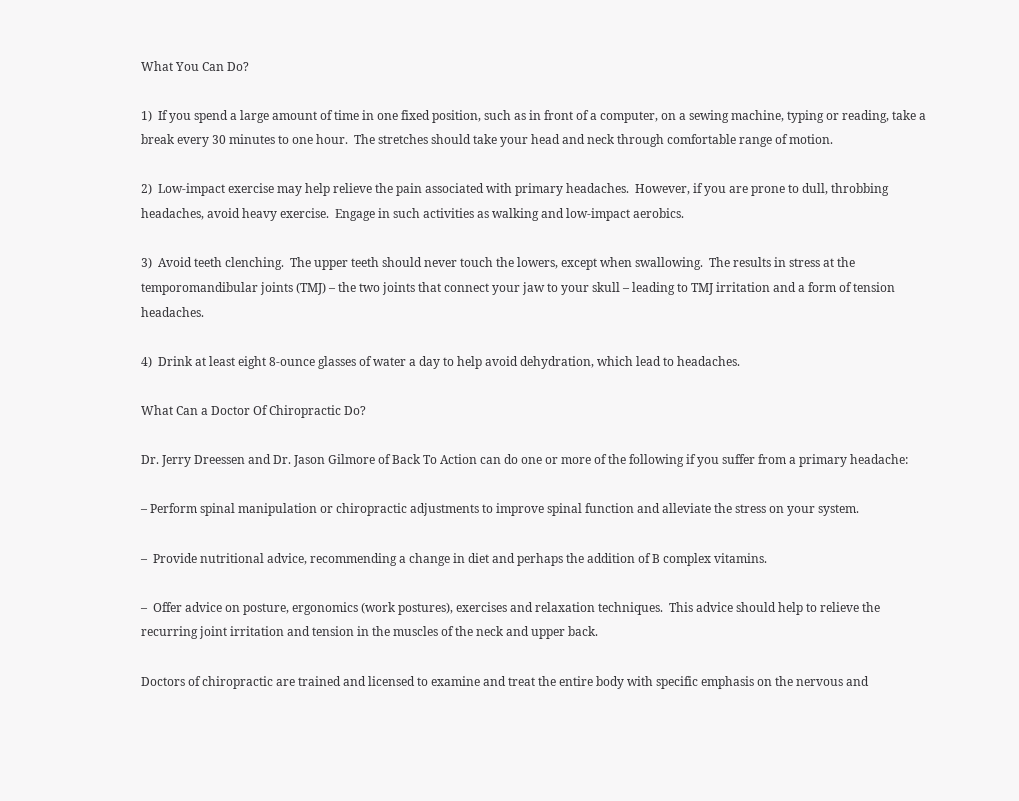What You Can Do?

1)  If you spend a large amount of time in one fixed position, such as in front of a computer, on a sewing machine, typing or reading, take a break every 30 minutes to one hour.  The stretches should take your head and neck through comfortable range of motion.

2)  Low-impact exercise may help relieve the pain associated with primary headaches.  However, if you are prone to dull, throbbing headaches, avoid heavy exercise.  Engage in such activities as walking and low-impact aerobics.

3)  Avoid teeth clenching.  The upper teeth should never touch the lowers, except when swallowing.  The results in stress at the temporomandibular joints (TMJ) – the two joints that connect your jaw to your skull – leading to TMJ irritation and a form of tension headaches.

4)  Drink at least eight 8-ounce glasses of water a day to help avoid dehydration, which lead to headaches.

What Can a Doctor Of Chiropractic Do?

Dr. Jerry Dreessen and Dr. Jason Gilmore of Back To Action can do one or more of the following if you suffer from a primary headache:

– Perform spinal manipulation or chiropractic adjustments to improve spinal function and alleviate the stress on your system.

–  Provide nutritional advice, recommending a change in diet and perhaps the addition of B complex vitamins.

–  Offer advice on posture, ergonomics (work postures), exercises and relaxation techniques.  This advice should help to relieve the recurring joint irritation and tension in the muscles of the neck and upper back.

Doctors of chiropractic are trained and licensed to examine and treat the entire body with specific emphasis on the nervous and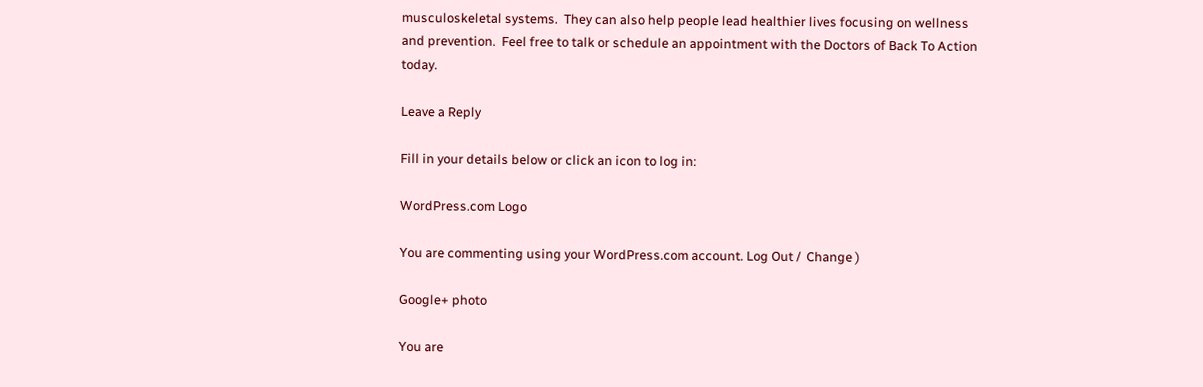musculoskeletal systems.  They can also help people lead healthier lives focusing on wellness and prevention.  Feel free to talk or schedule an appointment with the Doctors of Back To Action today.

Leave a Reply

Fill in your details below or click an icon to log in:

WordPress.com Logo

You are commenting using your WordPress.com account. Log Out /  Change )

Google+ photo

You are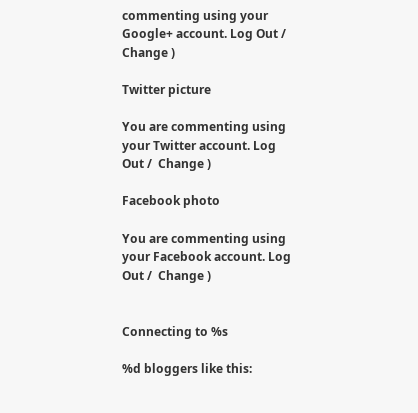commenting using your Google+ account. Log Out /  Change )

Twitter picture

You are commenting using your Twitter account. Log Out /  Change )

Facebook photo

You are commenting using your Facebook account. Log Out /  Change )


Connecting to %s

%d bloggers like this: